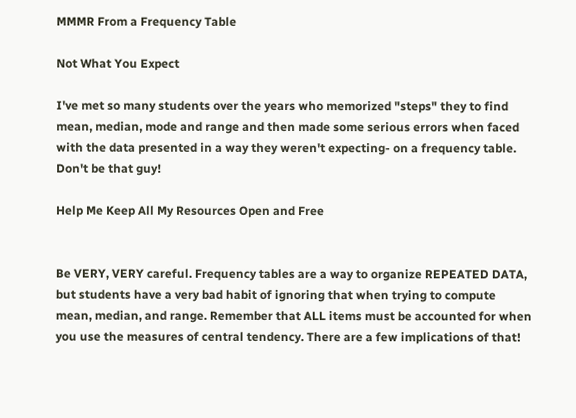MMMR From a Frequency Table

Not What You Expect

I've met so many students over the years who memorized "steps" they to find mean, median, mode and range and then made some serious errors when faced with the data presented in a way they weren't expecting- on a frequency table. Don't be that guy!

Help Me Keep All My Resources Open and Free


Be VERY, VERY careful. Frequency tables are a way to organize REPEATED DATA, but students have a very bad habit of ignoring that when trying to compute mean, median, and range. Remember that ALL items must be accounted for when you use the measures of central tendency. There are a few implications of that!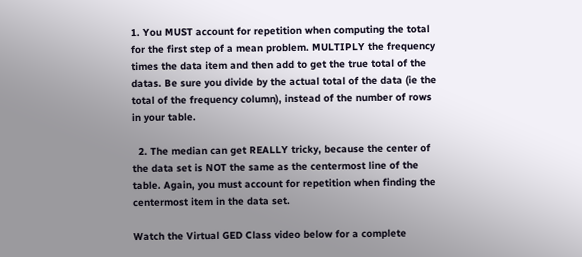1. You MUST account for repetition when computing the total for the first step of a mean problem. MULTIPLY the frequency times the data item and then add to get the true total of the datas. Be sure you divide by the actual total of the data (ie the total of the frequency column), instead of the number of rows in your table.

  2. The median can get REALLY tricky, because the center of the data set is NOT the same as the centermost line of the table. Again, you must account for repetition when finding the centermost item in the data set.

Watch the Virtual GED Class video below for a complete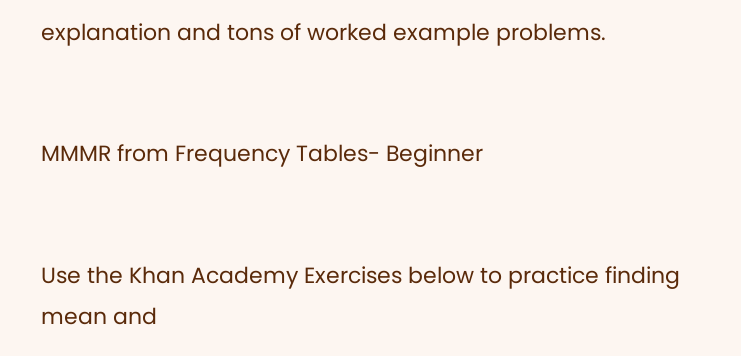explanation and tons of worked example problems.


MMMR from Frequency Tables- Beginner


Use the Khan Academy Exercises below to practice finding mean and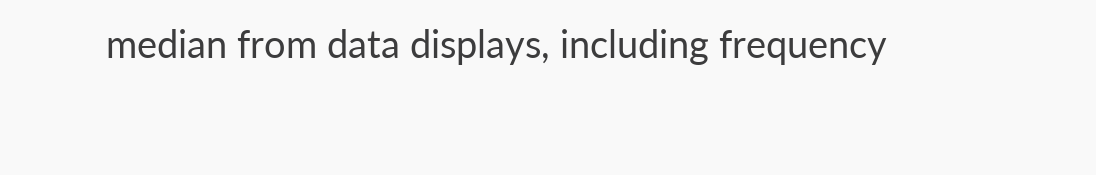median from data displays, including frequency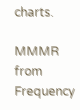charts.

MMMR from Frequency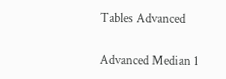Tables Advanced


Advanced Median 1